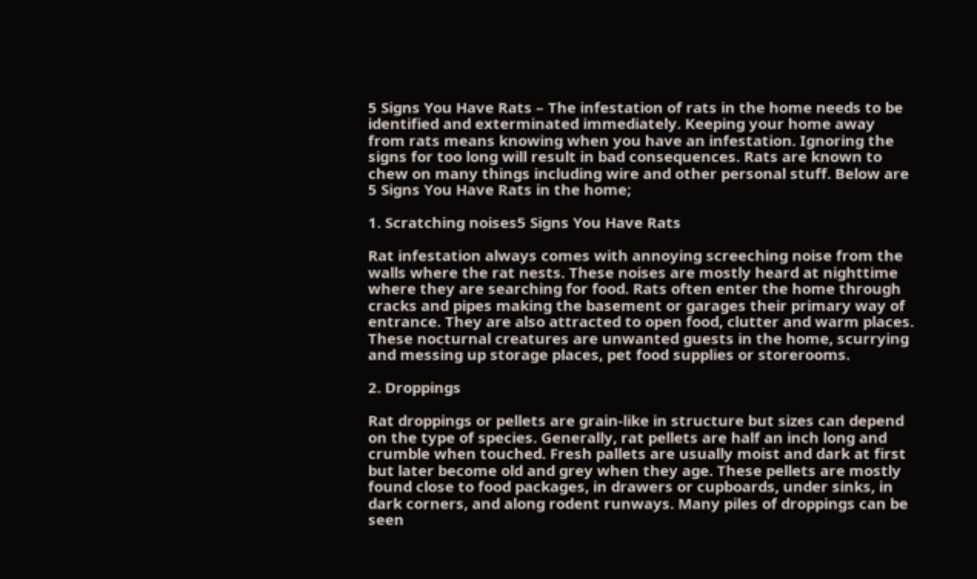5 Signs You Have Rats – The infestation of rats in the home needs to be identified and exterminated immediately. Keeping your home away from rats means knowing when you have an infestation. Ignoring the signs for too long will result in bad consequences. Rats are known to chew on many things including wire and other personal stuff. Below are 5 Signs You Have Rats in the home;

1. Scratching noises5 Signs You Have Rats

Rat infestation always comes with annoying screeching noise from the walls where the rat nests. These noises are mostly heard at nighttime where they are searching for food. Rats often enter the home through cracks and pipes making the basement or garages their primary way of entrance. They are also attracted to open food, clutter and warm places. These nocturnal creatures are unwanted guests in the home, scurrying and messing up storage places, pet food supplies or storerooms.

2. Droppings

Rat droppings or pellets are grain-like in structure but sizes can depend on the type of species. Generally, rat pellets are half an inch long and crumble when touched. Fresh pallets are usually moist and dark at first but later become old and grey when they age. These pellets are mostly found close to food packages, in drawers or cupboards, under sinks, in dark corners, and along rodent runways. Many piles of droppings can be seen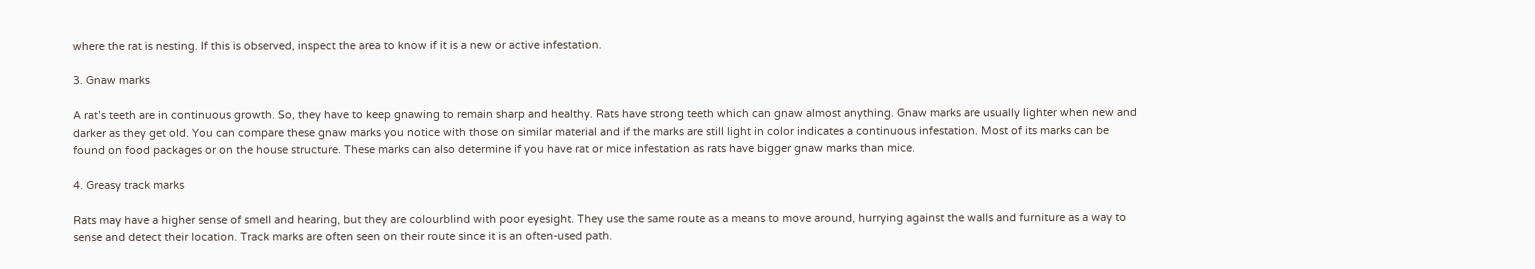where the rat is nesting. If this is observed, inspect the area to know if it is a new or active infestation.

3. Gnaw marks

A rat’s teeth are in continuous growth. So, they have to keep gnawing to remain sharp and healthy. Rats have strong teeth which can gnaw almost anything. Gnaw marks are usually lighter when new and darker as they get old. You can compare these gnaw marks you notice with those on similar material and if the marks are still light in color indicates a continuous infestation. Most of its marks can be found on food packages or on the house structure. These marks can also determine if you have rat or mice infestation as rats have bigger gnaw marks than mice.

4. Greasy track marks

Rats may have a higher sense of smell and hearing, but they are colourblind with poor eyesight. They use the same route as a means to move around, hurrying against the walls and furniture as a way to sense and detect their location. Track marks are often seen on their route since it is an often-used path.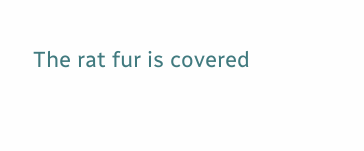The rat fur is covered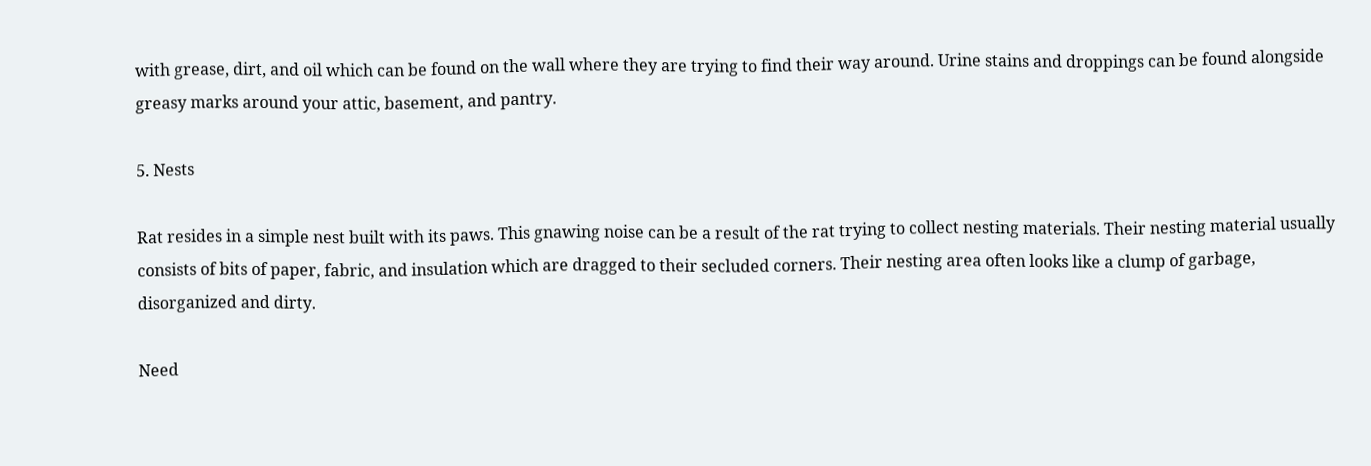with grease, dirt, and oil which can be found on the wall where they are trying to find their way around. Urine stains and droppings can be found alongside greasy marks around your attic, basement, and pantry.

5. Nests

Rat resides in a simple nest built with its paws. This gnawing noise can be a result of the rat trying to collect nesting materials. Their nesting material usually consists of bits of paper, fabric, and insulation which are dragged to their secluded corners. Their nesting area often looks like a clump of garbage, disorganized and dirty.

Need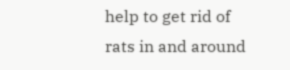help to get rid of rats in and around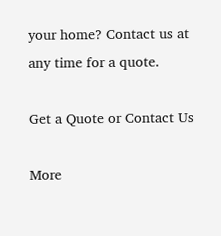your home? Contact us at any time for a quote.

Get a Quote or Contact Us

More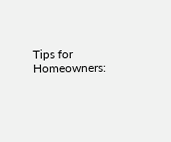Tips for Homeowners: